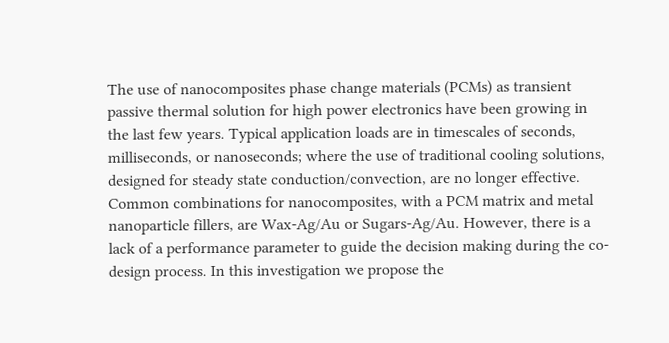The use of nanocomposites phase change materials (PCMs) as transient passive thermal solution for high power electronics have been growing in the last few years. Typical application loads are in timescales of seconds, milliseconds, or nanoseconds; where the use of traditional cooling solutions, designed for steady state conduction/convection, are no longer effective. Common combinations for nanocomposites, with a PCM matrix and metal nanoparticle fillers, are Wax-Ag/Au or Sugars-Ag/Au. However, there is a lack of a performance parameter to guide the decision making during the co-design process. In this investigation we propose the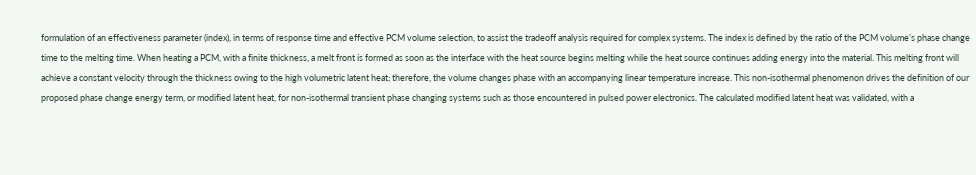formulation of an effectiveness parameter (index), in terms of response time and effective PCM volume selection, to assist the tradeoff analysis required for complex systems. The index is defined by the ratio of the PCM volume’s phase change time to the melting time. When heating a PCM, with a finite thickness, a melt front is formed as soon as the interface with the heat source begins melting while the heat source continues adding energy into the material. This melting front will achieve a constant velocity through the thickness owing to the high volumetric latent heat; therefore, the volume changes phase with an accompanying linear temperature increase. This non-isothermal phenomenon drives the definition of our proposed phase change energy term, or modified latent heat, for non-isothermal transient phase changing systems such as those encountered in pulsed power electronics. The calculated modified latent heat was validated, with a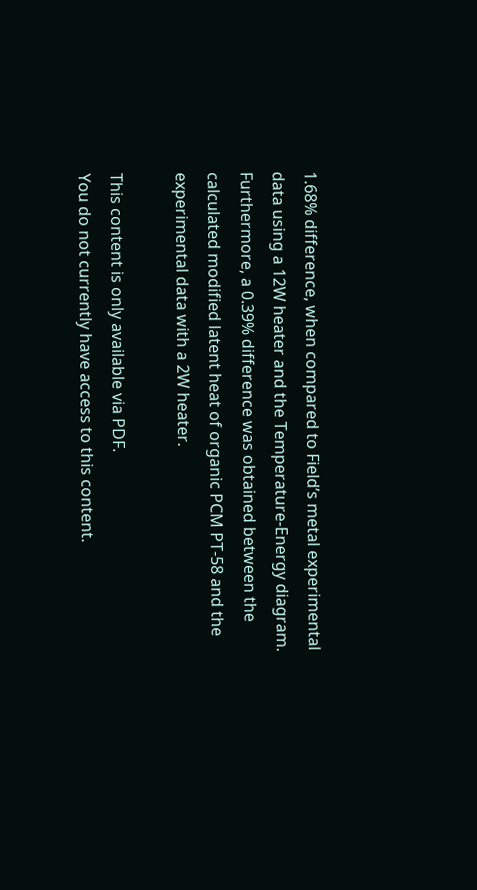1.68% difference, when compared to Field’s metal experimental data using a 12W heater and the Temperature-Energy diagram. Furthermore, a 0.39% difference was obtained between the calculated modified latent heat of organic PCM PT-58 and the experimental data with a 2W heater.

This content is only available via PDF.
You do not currently have access to this content.